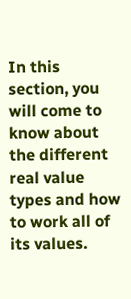In this section, you will come to know about the different real value types and how to work all of its values.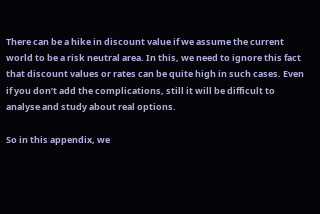There can be a hike in discount value if we assume the current world to be a risk neutral area. In this, we need to ignore this fact that discount values or rates can be quite high in such cases. Even if you don’t add the complications, still it will be difficult to analyse and study about real options.

So in this appendix, we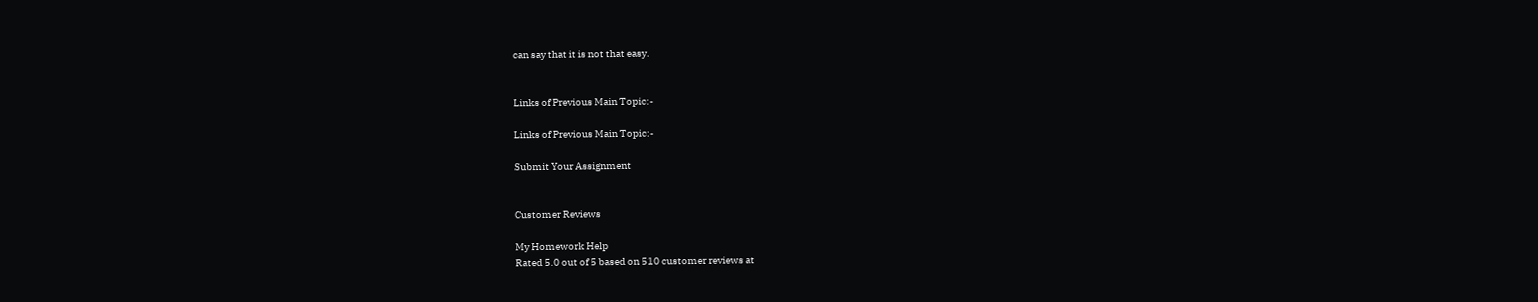can say that it is not that easy.


Links of Previous Main Topic:-

Links of Previous Main Topic:-

Submit Your Assignment


Customer Reviews

My Homework Help
Rated 5.0 out of 5 based on 510 customer reviews at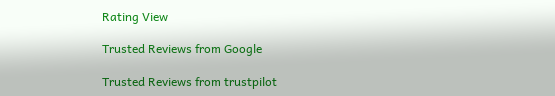Rating View

Trusted Reviews from Google

Trusted Reviews from trustpilot